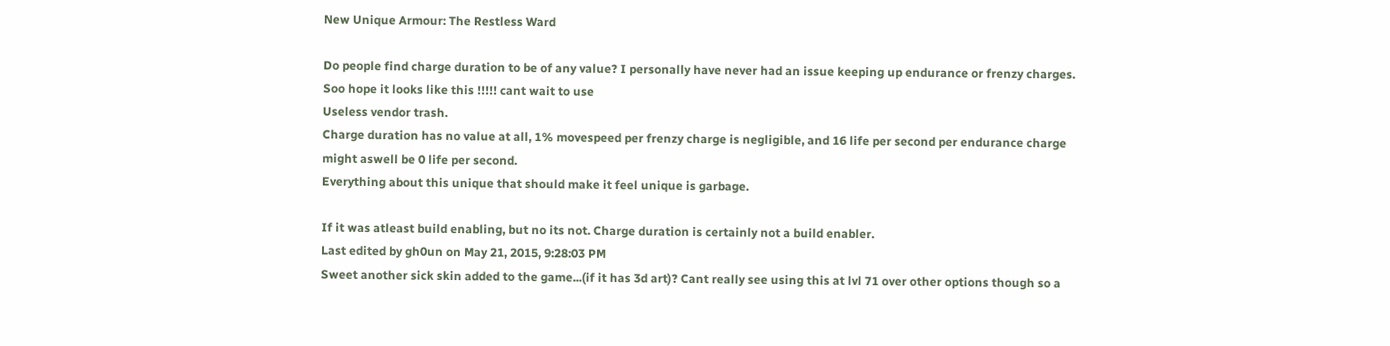New Unique Armour: The Restless Ward

Do people find charge duration to be of any value? I personally have never had an issue keeping up endurance or frenzy charges.
Soo hope it looks like this !!!!! cant wait to use
Useless vendor trash.
Charge duration has no value at all, 1% movespeed per frenzy charge is negligible, and 16 life per second per endurance charge might aswell be 0 life per second.
Everything about this unique that should make it feel unique is garbage.

If it was atleast build enabling, but no its not. Charge duration is certainly not a build enabler.
Last edited by gh0un on May 21, 2015, 9:28:03 PM
Sweet another sick skin added to the game...(if it has 3d art)? Cant really see using this at lvl 71 over other options though so a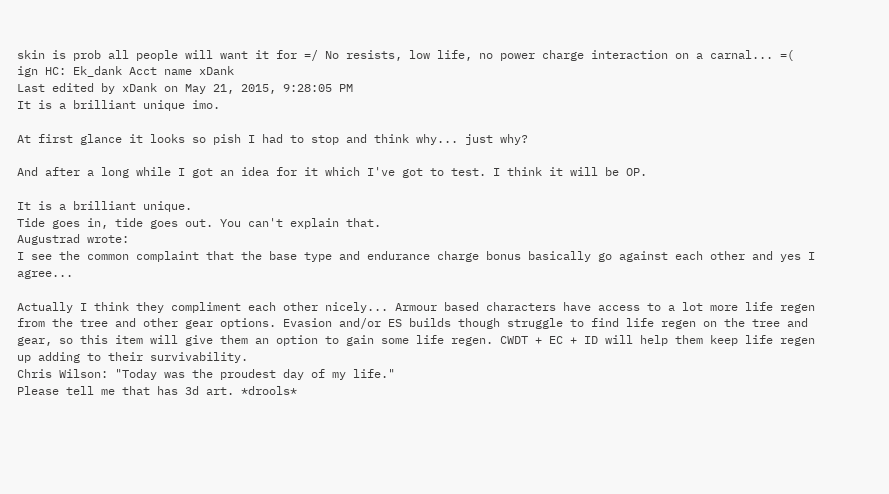skin is prob all people will want it for =/ No resists, low life, no power charge interaction on a carnal... =(
ign HC: Ek_dank Acct name xDank
Last edited by xDank on May 21, 2015, 9:28:05 PM
It is a brilliant unique imo.

At first glance it looks so pish I had to stop and think why... just why?

And after a long while I got an idea for it which I've got to test. I think it will be OP.

It is a brilliant unique.
Tide goes in, tide goes out. You can't explain that.
Augustrad wrote:
I see the common complaint that the base type and endurance charge bonus basically go against each other and yes I agree...

Actually I think they compliment each other nicely... Armour based characters have access to a lot more life regen from the tree and other gear options. Evasion and/or ES builds though struggle to find life regen on the tree and gear, so this item will give them an option to gain some life regen. CWDT + EC + ID will help them keep life regen up adding to their survivability.
Chris Wilson: "Today was the proudest day of my life."
Please tell me that has 3d art. *drools*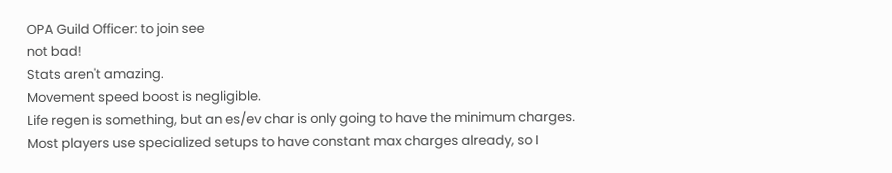OPA Guild Officer: to join see
not bad!
Stats aren't amazing.
Movement speed boost is negligible.
Life regen is something, but an es/ev char is only going to have the minimum charges.
Most players use specialized setups to have constant max charges already, so I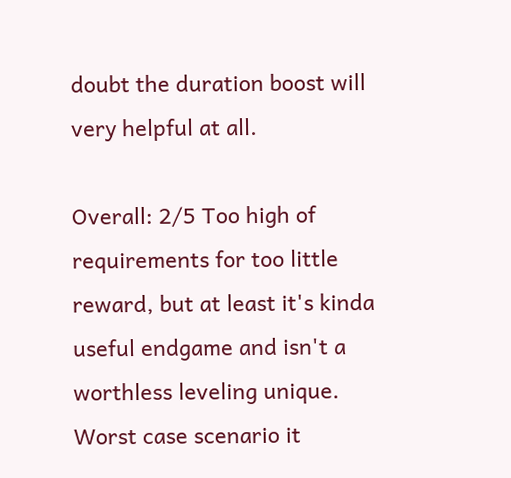doubt the duration boost will very helpful at all.

Overall: 2/5 Too high of requirements for too little reward, but at least it's kinda useful endgame and isn't a worthless leveling unique. Worst case scenario it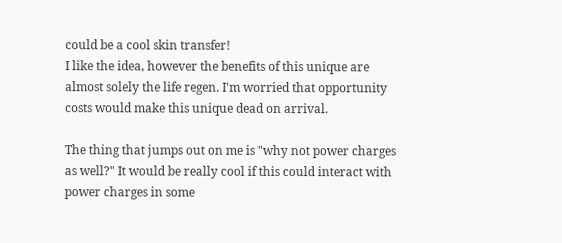could be a cool skin transfer!
I like the idea, however the benefits of this unique are almost solely the life regen. I'm worried that opportunity costs would make this unique dead on arrival.

The thing that jumps out on me is "why not power charges as well?" It would be really cool if this could interact with power charges in some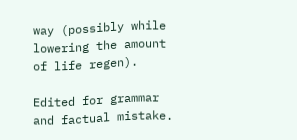way (possibly while lowering the amount of life regen).

Edited for grammar and factual mistake.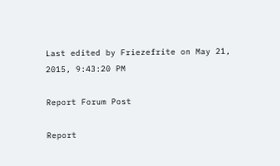Last edited by Friezefrite on May 21, 2015, 9:43:20 PM

Report Forum Post

Report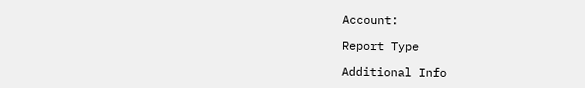Account:

Report Type

Additional Info